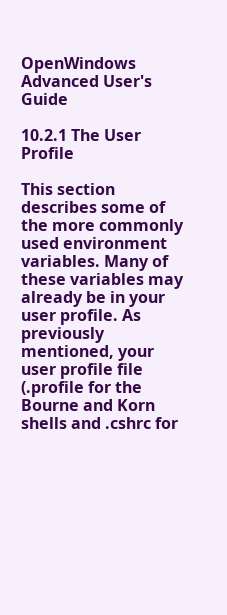OpenWindows Advanced User's Guide

10.2.1 The User Profile

This section describes some of the more commonly used environment variables. Many of these variables may already be in your user profile. As previously mentioned, your user profile file (.profile for the Bourne and Korn shells and .cshrc for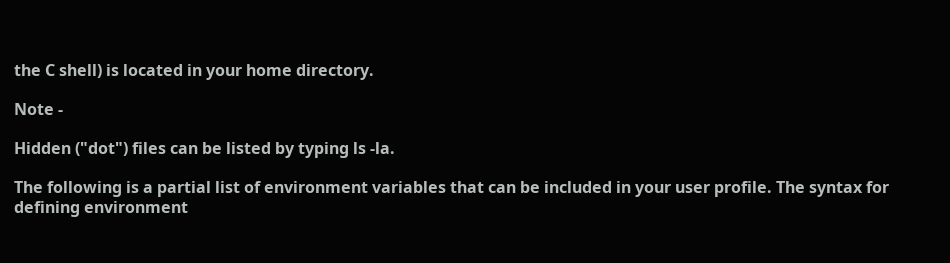the C shell) is located in your home directory.

Note -

Hidden ("dot") files can be listed by typing ls -la.

The following is a partial list of environment variables that can be included in your user profile. The syntax for defining environment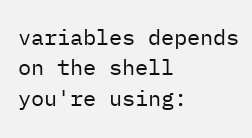variables depends on the shell you're using: